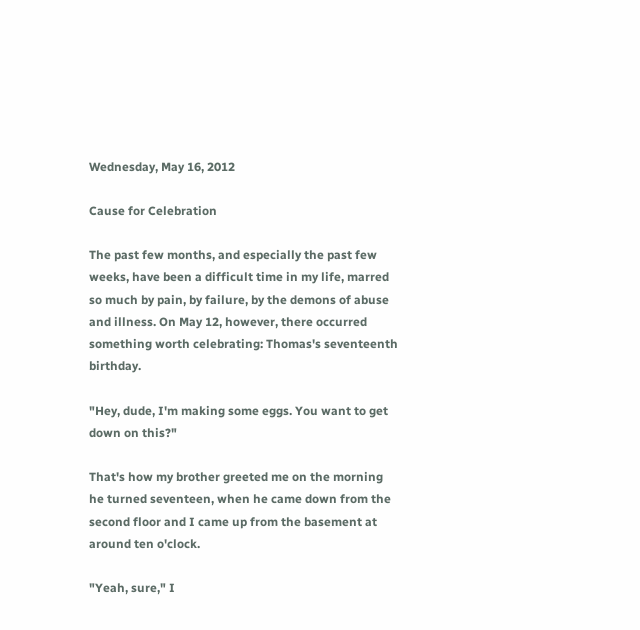Wednesday, May 16, 2012

Cause for Celebration

The past few months, and especially the past few weeks, have been a difficult time in my life, marred so much by pain, by failure, by the demons of abuse and illness. On May 12, however, there occurred something worth celebrating: Thomas's seventeenth birthday.

"Hey, dude, I'm making some eggs. You want to get down on this?"

That's how my brother greeted me on the morning he turned seventeen, when he came down from the second floor and I came up from the basement at around ten o'clock.

"Yeah, sure," I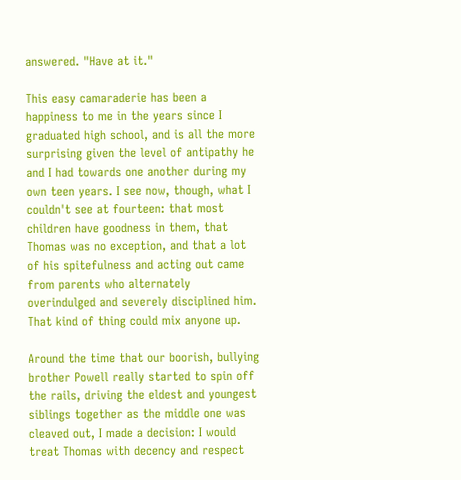answered. "Have at it."

This easy camaraderie has been a happiness to me in the years since I graduated high school, and is all the more surprising given the level of antipathy he and I had towards one another during my own teen years. I see now, though, what I couldn't see at fourteen: that most children have goodness in them, that Thomas was no exception, and that a lot of his spitefulness and acting out came from parents who alternately overindulged and severely disciplined him. That kind of thing could mix anyone up.

Around the time that our boorish, bullying brother Powell really started to spin off the rails, driving the eldest and youngest siblings together as the middle one was cleaved out, I made a decision: I would treat Thomas with decency and respect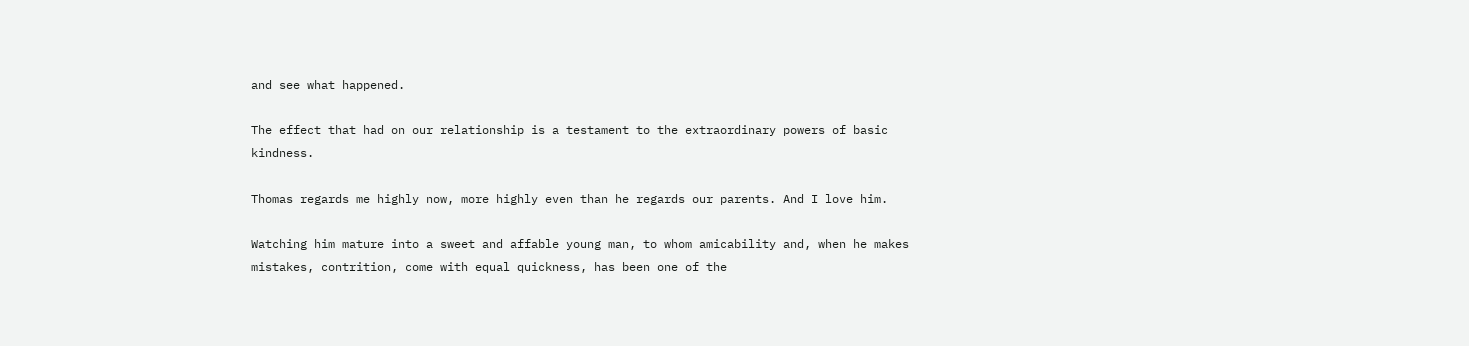and see what happened.

The effect that had on our relationship is a testament to the extraordinary powers of basic kindness.

Thomas regards me highly now, more highly even than he regards our parents. And I love him.

Watching him mature into a sweet and affable young man, to whom amicability and, when he makes mistakes, contrition, come with equal quickness, has been one of the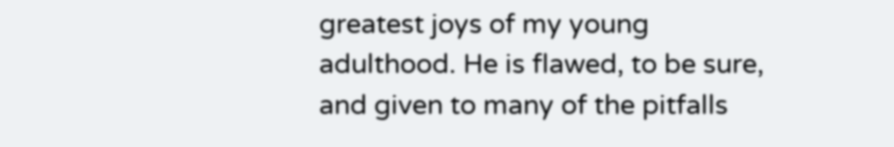greatest joys of my young adulthood. He is flawed, to be sure, and given to many of the pitfalls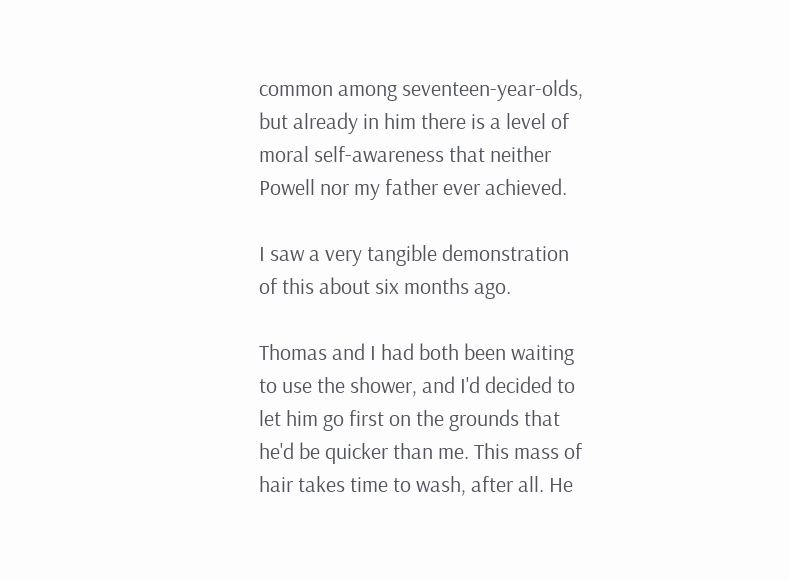common among seventeen-year-olds, but already in him there is a level of moral self-awareness that neither Powell nor my father ever achieved.

I saw a very tangible demonstration of this about six months ago.

Thomas and I had both been waiting to use the shower, and I'd decided to let him go first on the grounds that he'd be quicker than me. This mass of hair takes time to wash, after all. He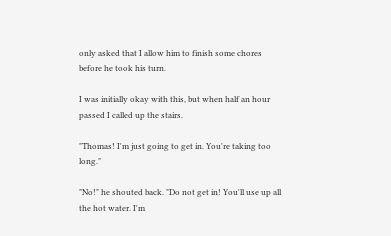only asked that I allow him to finish some chores before he took his turn.

I was initially okay with this, but when half an hour passed I called up the stairs.

"Thomas! I'm just going to get in. You're taking too long."

"No!" he shouted back. "Do not get in! You'll use up all the hot water. I'm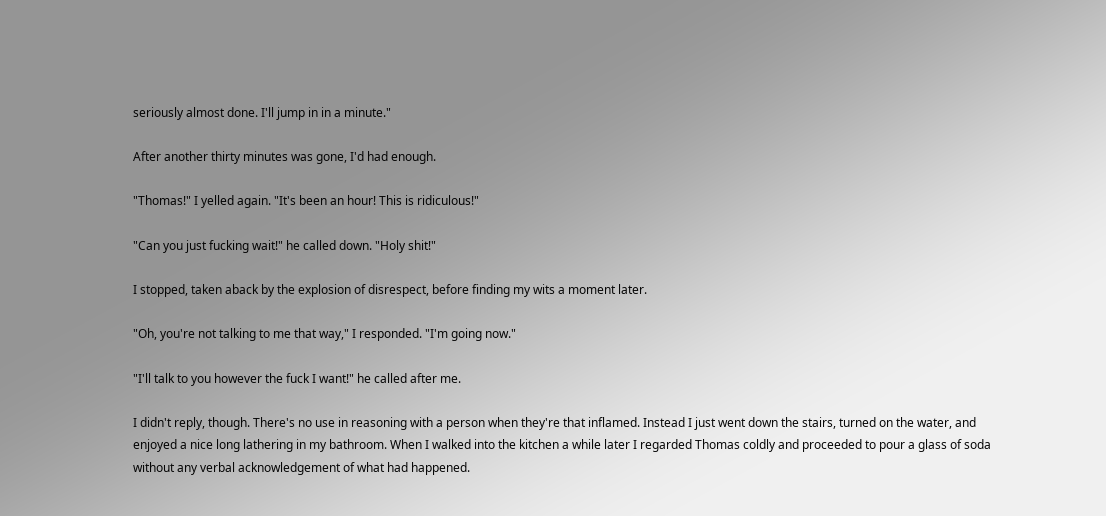seriously almost done. I'll jump in in a minute."

After another thirty minutes was gone, I'd had enough.

"Thomas!" I yelled again. "It's been an hour! This is ridiculous!"

"Can you just fucking wait!" he called down. "Holy shit!"

I stopped, taken aback by the explosion of disrespect, before finding my wits a moment later.

"Oh, you're not talking to me that way," I responded. "I'm going now."

"I'll talk to you however the fuck I want!" he called after me.

I didn't reply, though. There's no use in reasoning with a person when they're that inflamed. Instead I just went down the stairs, turned on the water, and enjoyed a nice long lathering in my bathroom. When I walked into the kitchen a while later I regarded Thomas coldly and proceeded to pour a glass of soda without any verbal acknowledgement of what had happened.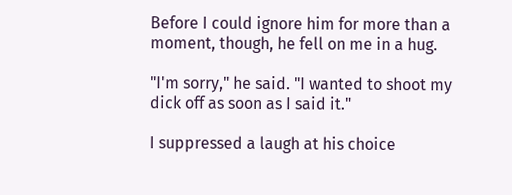Before I could ignore him for more than a moment, though, he fell on me in a hug.

"I'm sorry," he said. "I wanted to shoot my dick off as soon as I said it."

I suppressed a laugh at his choice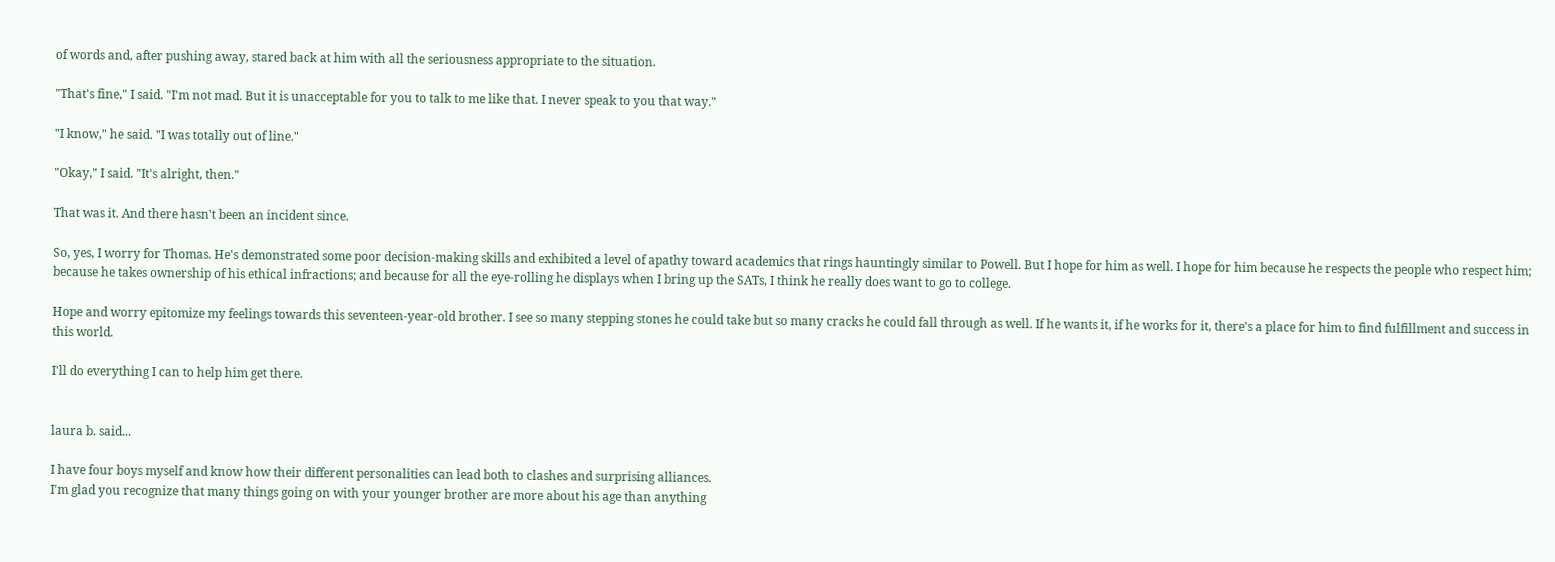of words and, after pushing away, stared back at him with all the seriousness appropriate to the situation.

"That's fine," I said. "I'm not mad. But it is unacceptable for you to talk to me like that. I never speak to you that way."

"I know," he said. "I was totally out of line."

"Okay," I said. "It's alright, then."

That was it. And there hasn't been an incident since.

So, yes, I worry for Thomas. He's demonstrated some poor decision-making skills and exhibited a level of apathy toward academics that rings hauntingly similar to Powell. But I hope for him as well. I hope for him because he respects the people who respect him; because he takes ownership of his ethical infractions; and because for all the eye-rolling he displays when I bring up the SATs, I think he really does want to go to college.

Hope and worry epitomize my feelings towards this seventeen-year-old brother. I see so many stepping stones he could take but so many cracks he could fall through as well. If he wants it, if he works for it, there's a place for him to find fulfillment and success in this world.

I'll do everything I can to help him get there.


laura b. said...

I have four boys myself and know how their different personalities can lead both to clashes and surprising alliances.
I'm glad you recognize that many things going on with your younger brother are more about his age than anything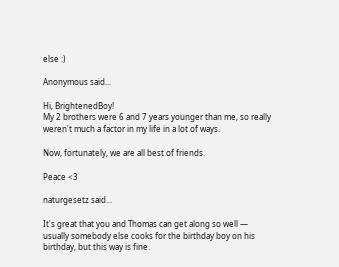else :)

Anonymous said...

Hi, BrightenedBoy!
My 2 brothers were 6 and 7 years younger than me, so really weren't much a factor in my life in a lot of ways.

Now, fortunately, we are all best of friends.

Peace <3

naturgesetz said...

It's great that you and Thomas can get along so well — usually somebody else cooks for the birthday boy on his birthday, but this way is fine.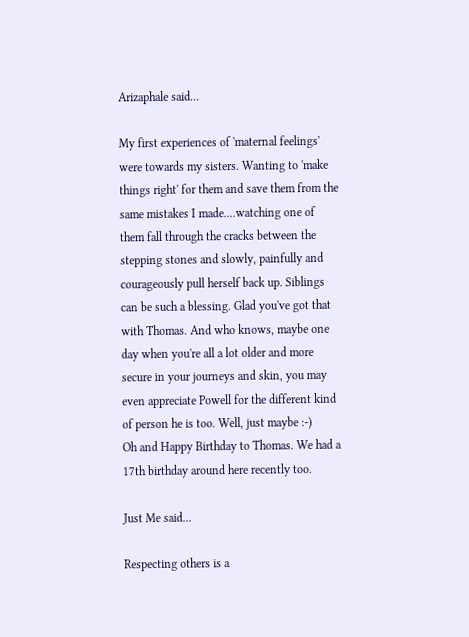Arizaphale said...

My first experiences of 'maternal feelings' were towards my sisters. Wanting to 'make things right' for them and save them from the same mistakes I made....watching one of them fall through the cracks between the stepping stones and slowly, painfully and courageously pull herself back up. Siblings can be such a blessing. Glad you've got that with Thomas. And who knows, maybe one day when you're all a lot older and more secure in your journeys and skin, you may even appreciate Powell for the different kind of person he is too. Well, just maybe :-)
Oh and Happy Birthday to Thomas. We had a 17th birthday around here recently too.

Just Me said...

Respecting others is a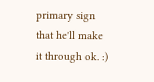primary sign that he'll make it through ok. :)